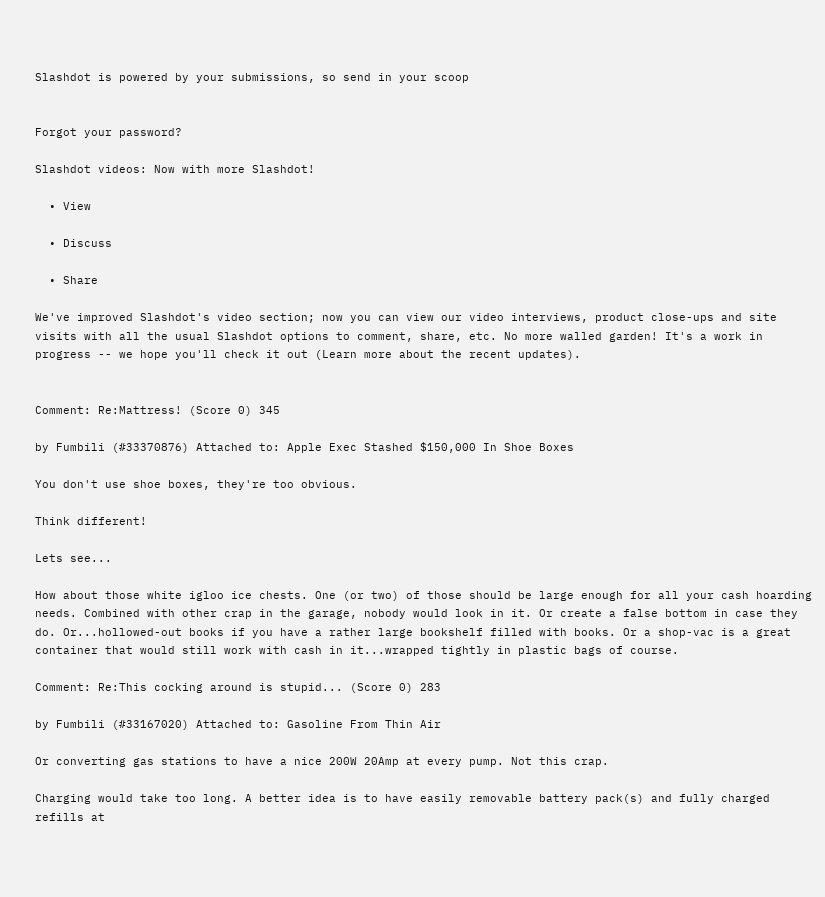Slashdot is powered by your submissions, so send in your scoop


Forgot your password?

Slashdot videos: Now with more Slashdot!

  • View

  • Discuss

  • Share

We've improved Slashdot's video section; now you can view our video interviews, product close-ups and site visits with all the usual Slashdot options to comment, share, etc. No more walled garden! It's a work in progress -- we hope you'll check it out (Learn more about the recent updates).


Comment: Re:Mattress! (Score 0) 345

by Fumbili (#33370876) Attached to: Apple Exec Stashed $150,000 In Shoe Boxes

You don't use shoe boxes, they're too obvious.

Think different!

Lets see...

How about those white igloo ice chests. One (or two) of those should be large enough for all your cash hoarding needs. Combined with other crap in the garage, nobody would look in it. Or create a false bottom in case they do. Or...hollowed-out books if you have a rather large bookshelf filled with books. Or a shop-vac is a great container that would still work with cash in it...wrapped tightly in plastic bags of course.

Comment: Re:This cocking around is stupid... (Score 0) 283

by Fumbili (#33167020) Attached to: Gasoline From Thin Air

Or converting gas stations to have a nice 200W 20Amp at every pump. Not this crap.

Charging would take too long. A better idea is to have easily removable battery pack(s) and fully charged refills at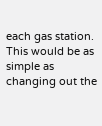each gas station. This would be as simple as changing out the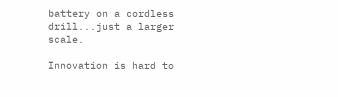battery on a cordless drill...just a larger scale.

Innovation is hard to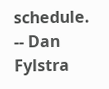schedule. -- Dan Fylstra